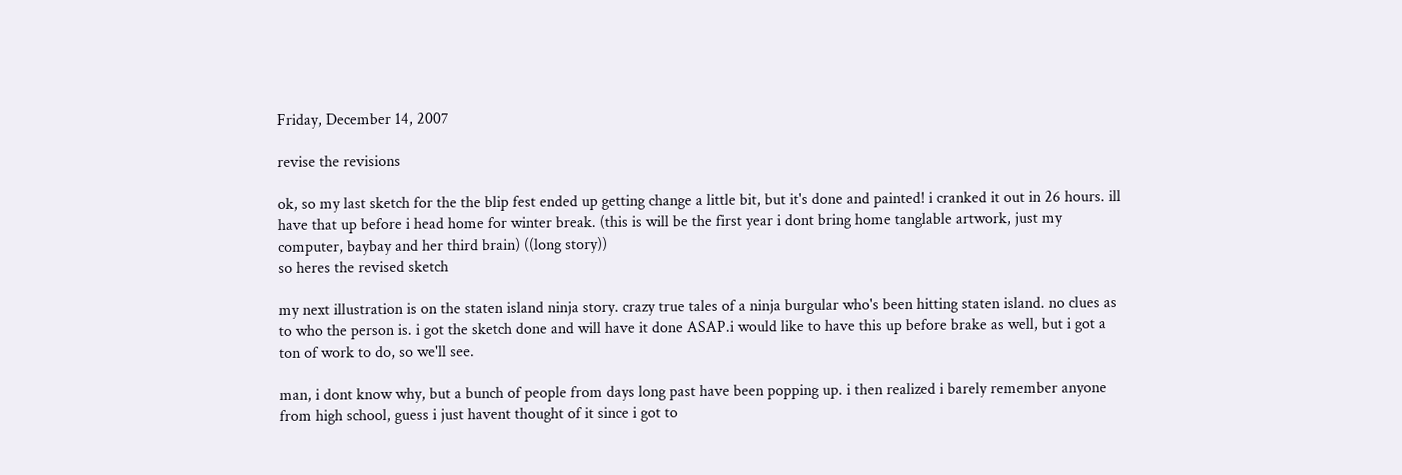Friday, December 14, 2007

revise the revisions

ok, so my last sketch for the the blip fest ended up getting change a little bit, but it's done and painted! i cranked it out in 26 hours. ill have that up before i head home for winter break. (this is will be the first year i dont bring home tanglable artwork, just my computer, baybay and her third brain) ((long story))
so heres the revised sketch

my next illustration is on the staten island ninja story. crazy true tales of a ninja burgular who's been hitting staten island. no clues as to who the person is. i got the sketch done and will have it done ASAP.i would like to have this up before brake as well, but i got a ton of work to do, so we'll see.

man, i dont know why, but a bunch of people from days long past have been popping up. i then realized i barely remember anyone from high school, guess i just havent thought of it since i got to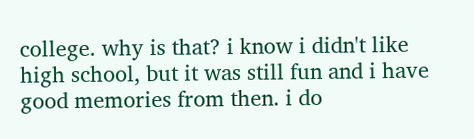college. why is that? i know i didn't like high school, but it was still fun and i have good memories from then. i do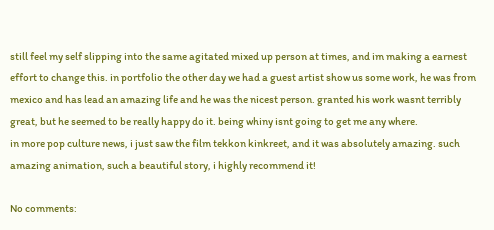still feel my self slipping into the same agitated mixed up person at times, and im making a earnest effort to change this. in portfolio the other day we had a guest artist show us some work, he was from mexico and has lead an amazing life and he was the nicest person. granted his work wasnt terribly great, but he seemed to be really happy do it. being whiny isnt going to get me any where.
in more pop culture news, i just saw the film tekkon kinkreet, and it was absolutely amazing. such amazing animation, such a beautiful story, i highly recommend it!

No comments: